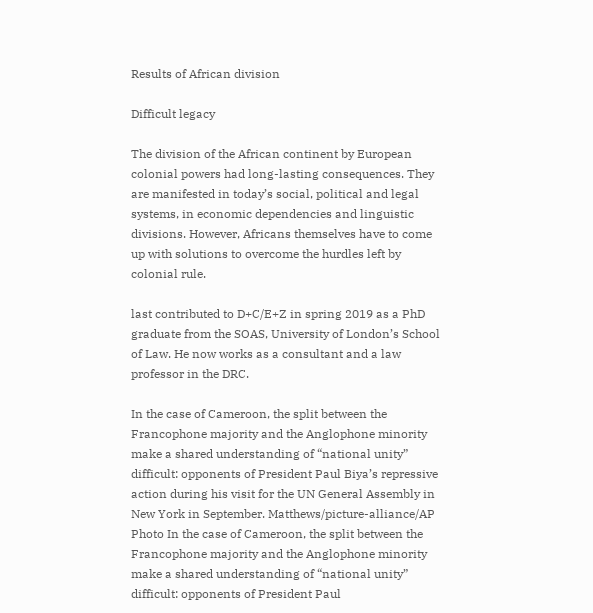Results of African division

Difficult legacy

The division of the African continent by European colonial powers had long-lasting consequences. They are manifested in today’s social, political and legal systems, in economic dependencies and linguistic divisions. However, Africans themselves have to come up with solutions to overcome the hurdles left by colonial rule.

last contributed to D+C/E+Z in spring 2019 as a PhD graduate from the SOAS, University of London’s School of Law. He now works as a consultant and a law professor in the DRC.

In the case of Cameroon, the split between the Francophone majority and the Anglophone minority make a shared understanding of “national unity” difficult: opponents of President Paul Biya’s repressive action during his visit for the UN General Assembly in New York in September. Matthews/picture-alliance/AP Photo In the case of Cameroon, the split between the Francophone majority and the Anglophone minority make a shared understanding of “national unity” difficult: opponents of President Paul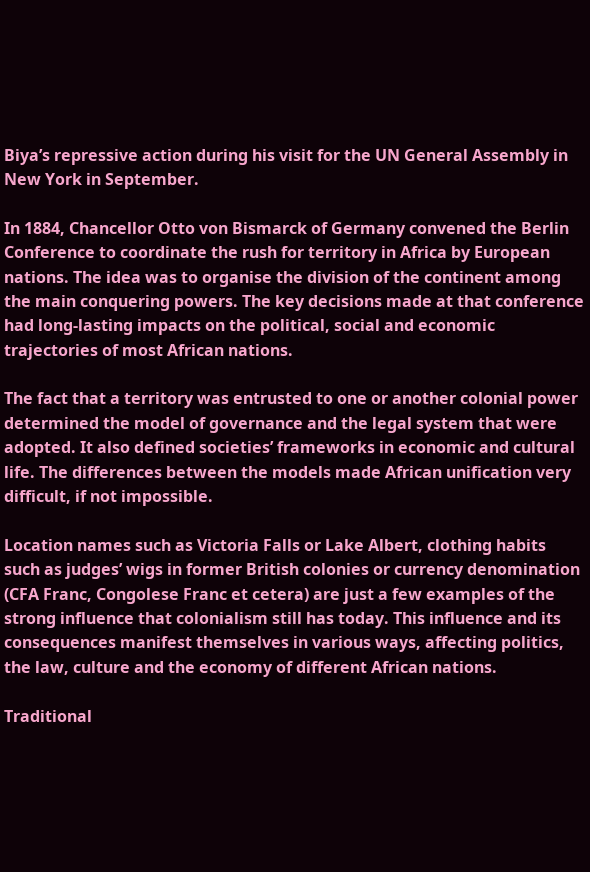Biya’s repressive action during his visit for the UN General Assembly in New York in September.

In 1884, Chancellor Otto von Bismarck of Germany convened the Berlin Conference to coordinate the rush for territory in Africa by European nations. The idea was to organise the division of the continent among the main conquering powers. The key decisions made at that conference had long-lasting impacts on the political, social and economic trajectories of most African nations.

The fact that a territory was entrusted to one or another colonial power determined the model of governance and the legal system that were adopted. It also defined societies’ frameworks in economic and cultural life. The differences between the models made African unification very difficult, if not impossible.

Location names such as Victoria Falls or Lake Albert, clothing habits such as judges’ wigs in former British colonies or currency denomination (CFA Franc, Congolese Franc et cetera) are just a few examples of the strong influence that colonialism still has today. This influence and its consequences manifest themselves in various ways, affecting politics, the law, culture and the economy of different African nations.

Traditional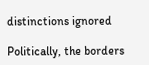distinctions ignored

Politically, the borders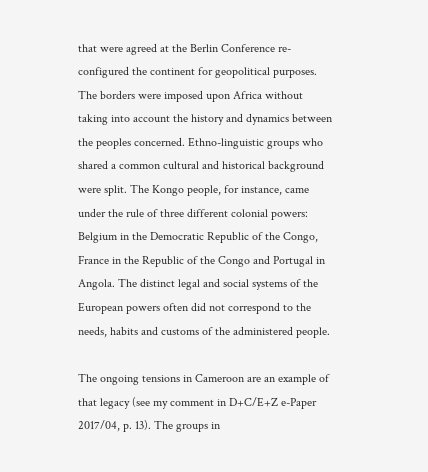that were agreed at the Berlin Conference re-configured the continent for geopolitical purposes. The borders were imposed upon Africa without taking into account the history and dynamics between the peoples concerned. Ethno-linguistic groups who shared a common cultural and historical background were split. The Kongo people, for instance, came under the rule of three different colonial powers: Belgium in the Democratic Republic of the Congo, France in the Republic of the Congo and Portugal in Angola. The distinct legal and social systems of the European powers often did not correspond to the needs, habits and customs of the administered people.

The ongoing tensions in Cameroon are an example of that legacy (see my comment in D+C/E+Z e-Paper 2017/04, p. 13). The groups in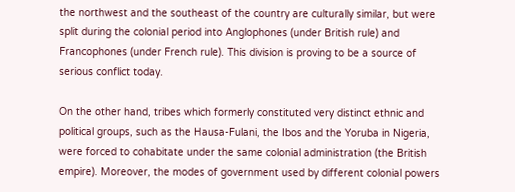the northwest and the southeast of the country are culturally similar, but were split during the colonial period into Anglophones (under British rule) and Francophones (under French rule). This division is proving to be a source of serious conflict today.

On the other hand, tribes which formerly constituted very distinct ethnic and political groups, such as the Hausa-Fulani, the Ibos and the Yoruba in Nigeria, were forced to cohabitate under the same colonial administration (the British empire). Moreover, the modes of government used by different colonial powers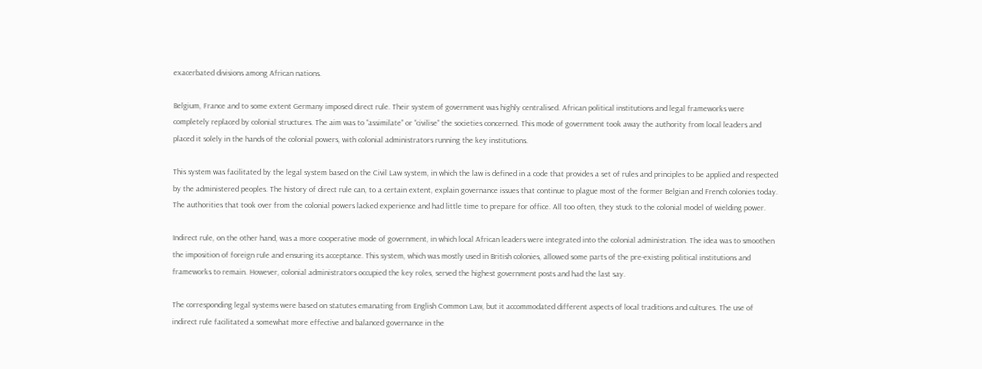exacerbated divisions among African nations.

Belgium, France and to some extent Germany imposed direct rule. Their system of government was highly centralised. African political institutions and legal frameworks were completely replaced by colonial structures. The aim was to “assimilate” or “civilise” the societies concerned. This mode of government took away the authority from local leaders and placed it solely in the hands of the colonial powers, with colonial administrators running the key institutions.

This system was facilitated by the legal system based on the Civil Law system, in which the law is defined in a code that provides a set of rules and principles to be applied and respected by the administered peoples. The history of direct rule can, to a certain extent, explain governance issues that continue to plague most of the former Belgian and French colonies today. The authorities that took over from the colonial powers lacked experience and had little time to prepare for office. All too often, they stuck to the colonial model of wielding power.

Indirect rule, on the other hand, was a more cooperative mode of government, in which local African leaders were integrated into the colonial administration. The idea was to smoothen the imposition of foreign rule and ensuring its acceptance. This system, which was mostly used in British colonies, allowed some parts of the pre-existing political institutions and frameworks to remain. However, colonial administrators occupied the key roles, served the highest government posts and had the last say.

The corresponding legal systems were based on statutes emanating from English Common Law, but it accommodated different aspects of local traditions and cultures. The use of indirect rule facilitated a somewhat more effective and balanced governance in the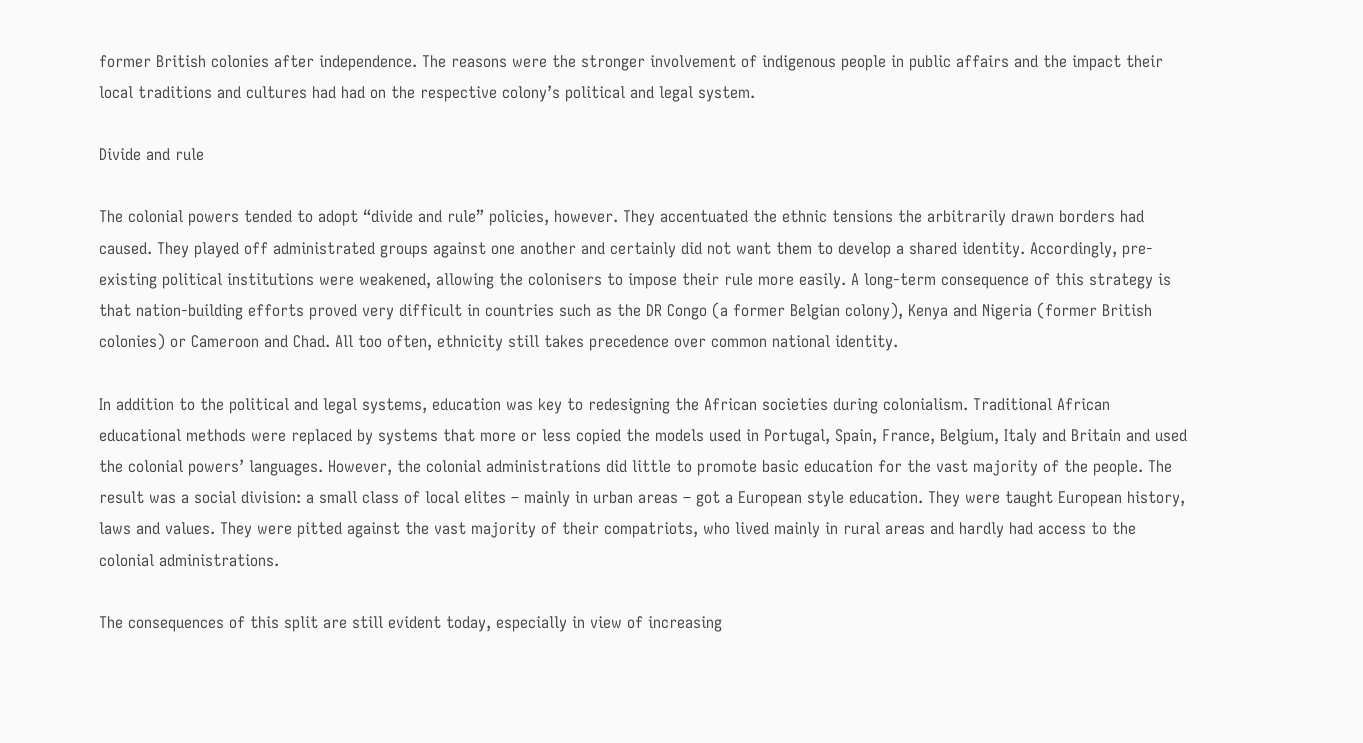former British colonies after independence. The reasons were the stronger involvement of indigenous people in public affairs and the impact their local traditions and cultures had had on the respective colony’s political and legal system.

Divide and rule

The colonial powers tended to adopt “divide and rule” policies, however. They accentuated the ethnic tensions the arbitrarily drawn borders had caused. They played off administrated groups against one another and certainly did not want them to develop a shared identity. Accordingly, pre-existing political institutions were weakened, allowing the colonisers to impose their rule more easily. A long-term consequence of this strategy is that nation-building efforts proved very difficult in countries such as the DR Congo (a former Belgian colony), Kenya and Nigeria (former British colonies) or Cameroon and Chad. All too often, ethnicity still takes precedence over common national identity.

In addition to the political and legal systems, education was key to redesigning the African societies during colonialism. Traditional African educational methods were replaced by systems that more or less copied the models used in Portugal, Spain, France, Belgium, Italy and Britain and used the colonial powers’ languages. However, the colonial administrations did little to promote basic education for the vast majority of the people. The result was a social division: a small class of local elites – mainly in urban areas – got a European style education. They were taught European history, laws and values. They were pitted against the vast majority of their compatriots, who lived mainly in rural areas and hardly had access to the colonial administrations.

The consequences of this split are still evident today, especially in view of increasing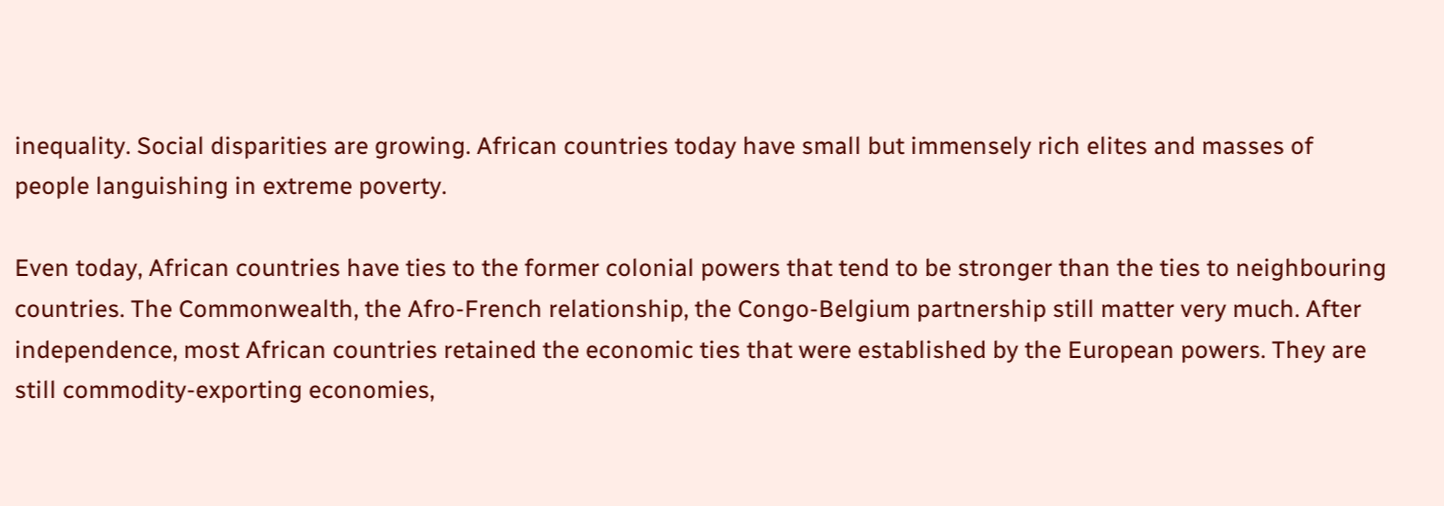inequality. Social disparities are growing. African countries today have small but immensely rich elites and masses of people languishing in extreme poverty.

Even today, African countries have ties to the former colonial powers that tend to be stronger than the ties to neighbouring countries. The Commonwealth, the Afro-French relationship, the Congo-Belgium partnership still matter very much. After independence, most African countries retained the economic ties that were established by the European powers. They are still commodity-exporting economies,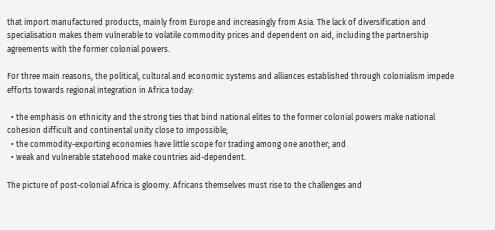that import manufactured products, mainly from Europe and increasingly from Asia. The lack of diversification and specialisation makes them vulnerable to volatile commodity prices and dependent on aid, including the partnership agreements with the former colonial powers.

For three main reasons, the political, cultural and economic systems and alliances established through colonialism impede efforts towards regional integration in Africa today:

  • the emphasis on ethnicity and the strong ties that bind national elites to the former colonial powers make national cohesion difficult and continental unity close to impossible;
  • the commodity-exporting economies have little scope for trading among one another; and
  • weak and vulnerable statehood make countries aid-dependent.

The picture of post-colonial Africa is gloomy. Africans themselves must rise to the challenges and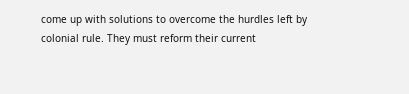come up with solutions to overcome the hurdles left by colonial rule. They must reform their current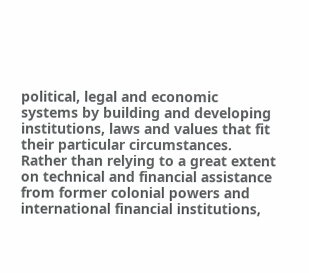political, legal and economic systems by building and developing institutions, laws and values that fit their particular circumstances. Rather than relying to a great extent on technical and financial assistance from former colonial powers and international financial institutions,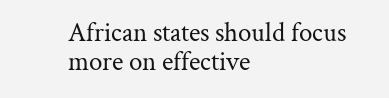African states should focus more on effective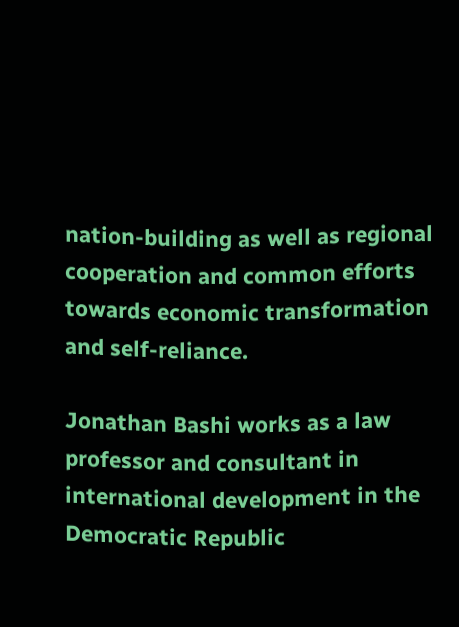nation-building as well as regional cooperation and common efforts towards economic transformation and self-reliance.

Jonathan Bashi works as a law professor and consultant in international development in the Democratic Republic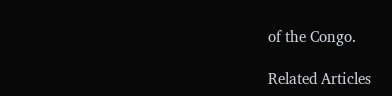of the Congo.

Related Articles